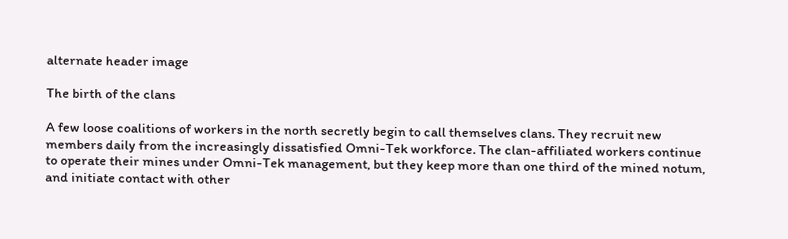alternate header image

The birth of the clans

A few loose coalitions of workers in the north secretly begin to call themselves clans. They recruit new members daily from the increasingly dissatisfied Omni-Tek workforce. The clan-affiliated workers continue to operate their mines under Omni-Tek management, but they keep more than one third of the mined notum, and initiate contact with other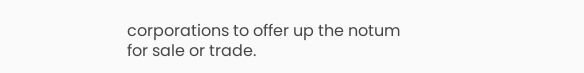corporations to offer up the notum for sale or trade.